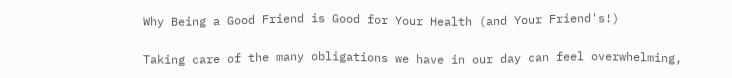Why Being a Good Friend is Good for Your Health (and Your Friend's!)

Taking care of the many obligations we have in our day can feel overwhelming,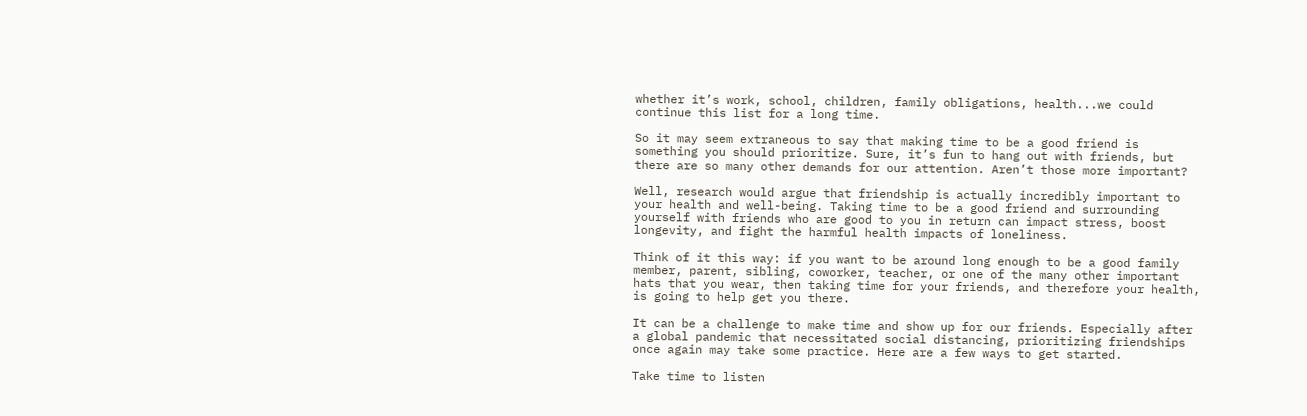whether it’s work, school, children, family obligations, health...we could continue this list for a long time.

So it may seem extraneous to say that making time to be a good friend is something you should prioritize. Sure, it’s fun to hang out with friends, but there are so many other demands for our attention. Aren’t those more important?

Well, research would argue that friendship is actually incredibly important to your health and well-being. Taking time to be a good friend and surrounding yourself with friends who are good to you in return can impact stress, boost longevity, and fight the harmful health impacts of loneliness.

Think of it this way: if you want to be around long enough to be a good family member, parent, sibling, coworker, teacher, or one of the many other important hats that you wear, then taking time for your friends, and therefore your health, is going to help get you there.

It can be a challenge to make time and show up for our friends. Especially after a global pandemic that necessitated social distancing, prioritizing friendships once again may take some practice. Here are a few ways to get started.

Take time to listen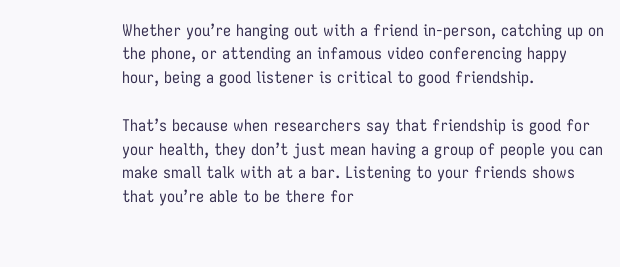Whether you’re hanging out with a friend in-person, catching up on the phone, or attending an infamous video conferencing happy hour, being a good listener is critical to good friendship.

That’s because when researchers say that friendship is good for your health, they don’t just mean having a group of people you can make small talk with at a bar. Listening to your friends shows that you’re able to be there for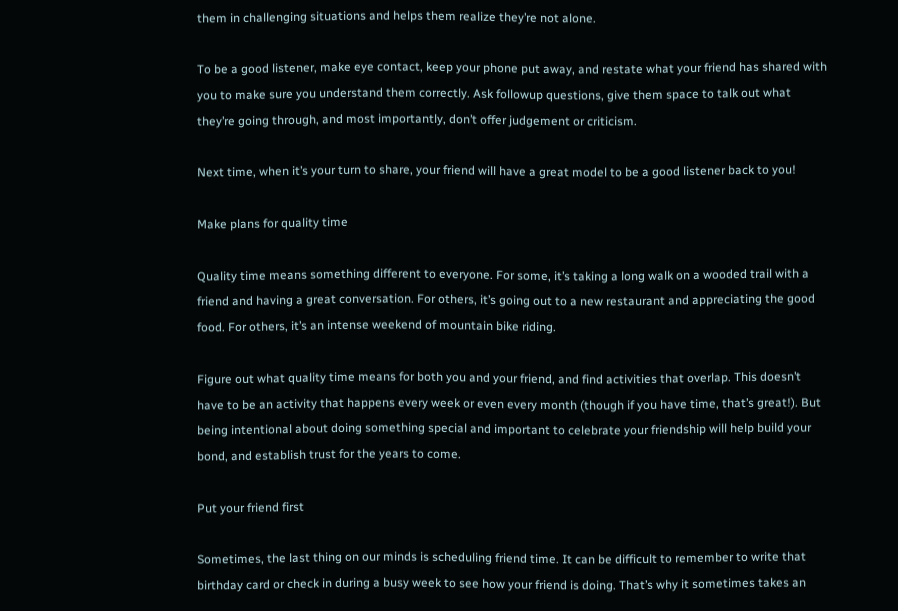them in challenging situations and helps them realize they’re not alone.

To be a good listener, make eye contact, keep your phone put away, and restate what your friend has shared with you to make sure you understand them correctly. Ask followup questions, give them space to talk out what they’re going through, and most importantly, don’t offer judgement or criticism.

Next time, when it’s your turn to share, your friend will have a great model to be a good listener back to you!

Make plans for quality time

Quality time means something different to everyone. For some, it’s taking a long walk on a wooded trail with a friend and having a great conversation. For others, it’s going out to a new restaurant and appreciating the good food. For others, it’s an intense weekend of mountain bike riding.

Figure out what quality time means for both you and your friend, and find activities that overlap. This doesn’t have to be an activity that happens every week or even every month (though if you have time, that’s great!). But being intentional about doing something special and important to celebrate your friendship will help build your bond, and establish trust for the years to come.

Put your friend first

Sometimes, the last thing on our minds is scheduling friend time. It can be difficult to remember to write that birthday card or check in during a busy week to see how your friend is doing. That’s why it sometimes takes an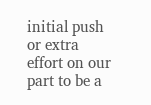initial push or extra effort on our part to be a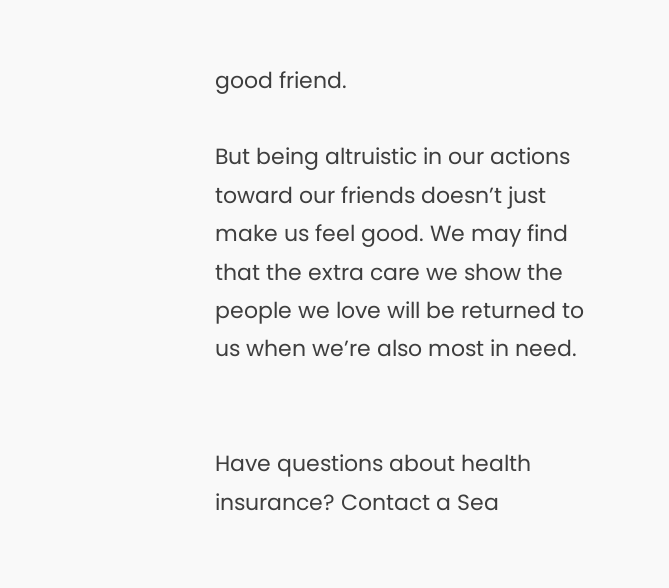good friend.

But being altruistic in our actions toward our friends doesn’t just make us feel good. We may find that the extra care we show the people we love will be returned to us when we’re also most in need.


Have questions about health insurance? Contact a Sea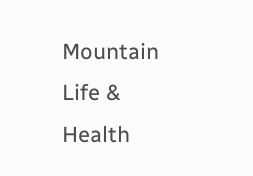Mountain Life & Health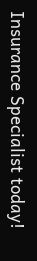Insurance Specialist today!